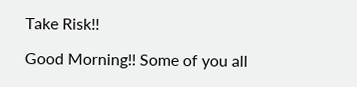Take Risk!!

Good Morning!! Some of you all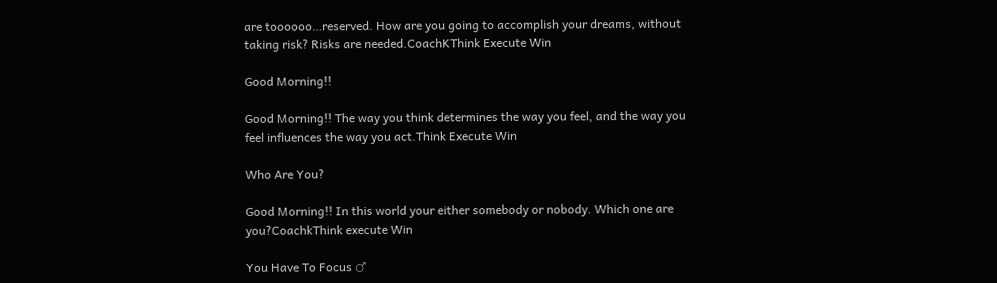are toooooo…reserved. How are you going to accomplish your dreams, without taking risk? Risks are needed.CoachKThink Execute Win

Good Morning!!

Good Morning!! The way you think determines the way you feel, and the way you feel influences the way you act.Think Execute Win

Who Are You?

Good Morning!! In this world your either somebody or nobody. Which one are you?CoachkThink execute Win

You Have To Focus ♂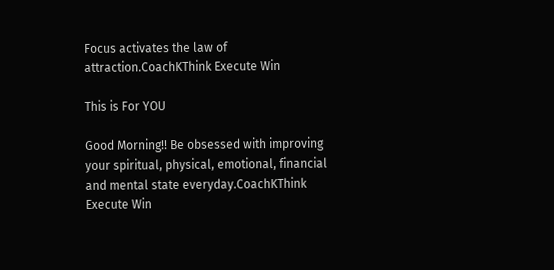Focus activates the law of attraction.CoachKThink Execute Win

This is For YOU

Good Morning!! Be obsessed with improving your spiritual, physical, emotional, financial and mental state everyday.CoachKThink Execute Win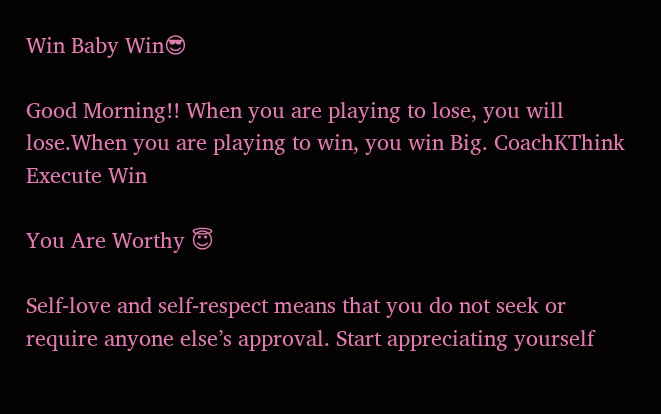Win Baby Win😎

Good Morning!! When you are playing to lose, you will lose.When you are playing to win, you win Big. CoachKThink Execute Win

You Are Worthy 😇

Self-love and self-respect means that you do not seek or require anyone else’s approval. Start appreciating yourself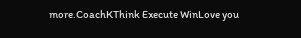more.CoachKThink Execute WinLove you